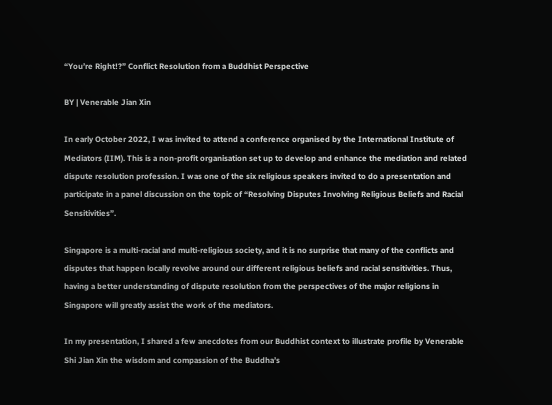“You’re Right!?” Conflict Resolution from a Buddhist Perspective

BY | Venerable Jian Xin

In early October 2022, I was invited to attend a conference organised by the International Institute of Mediators (IIM). This is a non-profit organisation set up to develop and enhance the mediation and related dispute resolution profession. I was one of the six religious speakers invited to do a presentation and participate in a panel discussion on the topic of “Resolving Disputes Involving Religious Beliefs and Racial Sensitivities”.

Singapore is a multi-racial and multi-religious society, and it is no surprise that many of the conflicts and disputes that happen locally revolve around our different religious beliefs and racial sensitivities. Thus, having a better understanding of dispute resolution from the perspectives of the major religions in Singapore will greatly assist the work of the mediators.

In my presentation, I shared a few anecdotes from our Buddhist context to illustrate profile by Venerable Shi Jian Xin the wisdom and compassion of the Buddha’s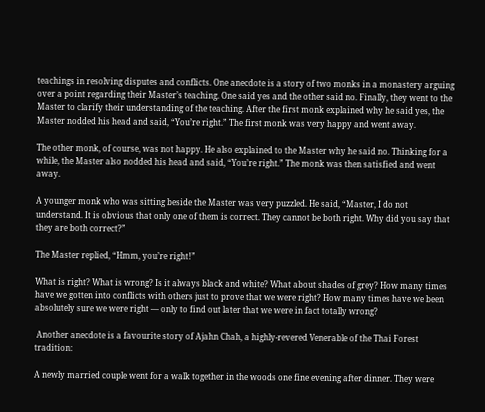teachings in resolving disputes and conflicts. One anecdote is a story of two monks in a monastery arguing over a point regarding their Master’s teaching. One said yes and the other said no. Finally, they went to the Master to clarify their understanding of the teaching. After the first monk explained why he said yes, the Master nodded his head and said, “You’re right.” The first monk was very happy and went away.

The other monk, of course, was not happy. He also explained to the Master why he said no. Thinking for a while, the Master also nodded his head and said, “You’re right.” The monk was then satisfied and went away.

A younger monk who was sitting beside the Master was very puzzled. He said, “Master, I do not understand. It is obvious that only one of them is correct. They cannot be both right. Why did you say that they are both correct?”

The Master replied, “Hmm, you’re right!”

What is right? What is wrong? Is it always black and white? What about shades of grey? How many times have we gotten into conflicts with others just to prove that we were right? How many times have we been absolutely sure we were right — only to find out later that we were in fact totally wrong?

 Another anecdote is a favourite story of Ajahn Chah, a highly-revered Venerable of the Thai Forest tradition:

A newly married couple went for a walk together in the woods one fine evening after dinner. They were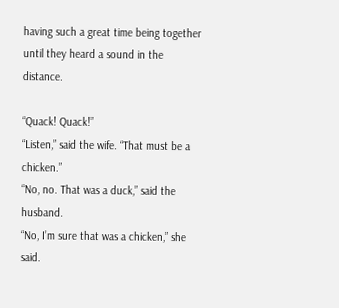having such a great time being together until they heard a sound in the distance.

“Quack! Quack!”
“Listen,” said the wife. “That must be a chicken.”
“No, no. That was a duck,” said the husband.
“No, I’m sure that was a chicken,” she said.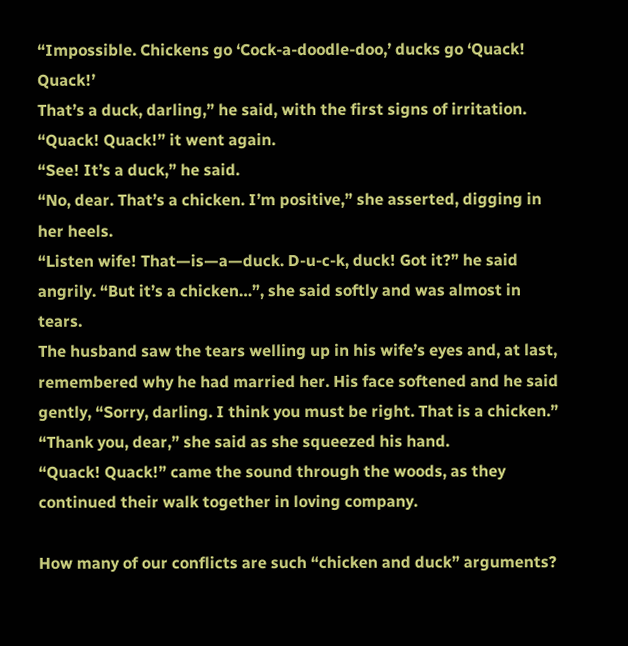“Impossible. Chickens go ‘Cock-a-doodle-doo,’ ducks go ‘Quack! Quack!’
That’s a duck, darling,” he said, with the first signs of irritation.
“Quack! Quack!” it went again.
“See! It’s a duck,” he said.
“No, dear. That’s a chicken. I’m positive,” she asserted, digging in her heels.
“Listen wife! That—is—a—duck. D-u-c-k, duck! Got it?” he said angrily. “But it’s a chicken…”, she said softly and was almost in tears.
The husband saw the tears welling up in his wife’s eyes and, at last, remembered why he had married her. His face softened and he said gently, “Sorry, darling. I think you must be right. That is a chicken.”
“Thank you, dear,” she said as she squeezed his hand.
“Quack! Quack!” came the sound through the woods, as they continued their walk together in loving company.

How many of our conflicts are such “chicken and duck” arguments?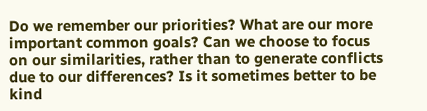Do we remember our priorities? What are our more important common goals? Can we choose to focus on our similarities, rather than to generate conflicts due to our differences? Is it sometimes better to be kind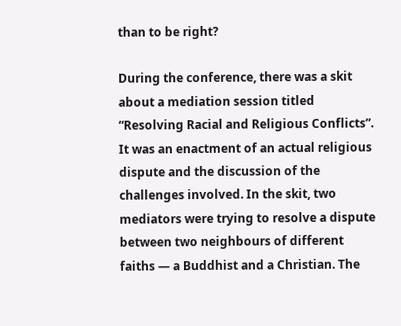than to be right?

During the conference, there was a skit about a mediation session titled “Resolving Racial and Religious Conflicts”. It was an enactment of an actual religious dispute and the discussion of the challenges involved. In the skit, two mediators were trying to resolve a dispute between two neighbours of different faiths — a Buddhist and a Christian. The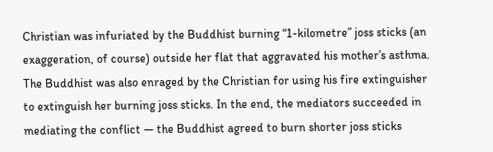Christian was infuriated by the Buddhist burning “1-kilometre” joss sticks (an exaggeration, of course) outside her flat that aggravated his mother’s asthma. The Buddhist was also enraged by the Christian for using his fire extinguisher to extinguish her burning joss sticks. In the end, the mediators succeeded in mediating the conflict — the Buddhist agreed to burn shorter joss sticks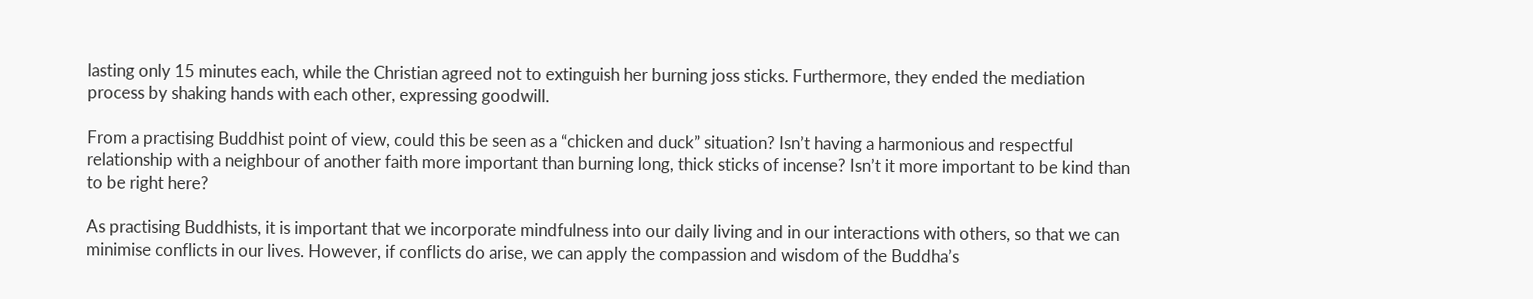lasting only 15 minutes each, while the Christian agreed not to extinguish her burning joss sticks. Furthermore, they ended the mediation process by shaking hands with each other, expressing goodwill.

From a practising Buddhist point of view, could this be seen as a “chicken and duck” situation? Isn’t having a harmonious and respectful relationship with a neighbour of another faith more important than burning long, thick sticks of incense? Isn’t it more important to be kind than to be right here?

As practising Buddhists, it is important that we incorporate mindfulness into our daily living and in our interactions with others, so that we can minimise conflicts in our lives. However, if conflicts do arise, we can apply the compassion and wisdom of the Buddha’s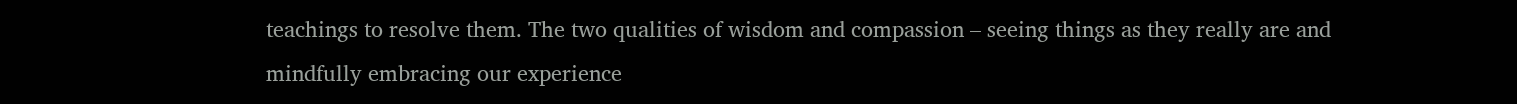teachings to resolve them. The two qualities of wisdom and compassion – seeing things as they really are and mindfully embracing our experience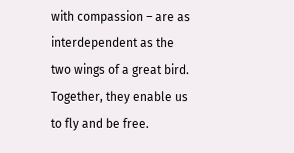with compassion – are as interdependent as the two wings of a great bird. Together, they enable us to fly and be free.